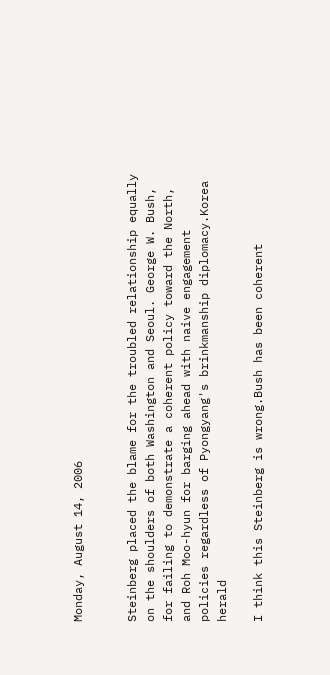Monday, August 14, 2006


Steinberg placed the blame for the troubled relationship equally on the shoulders of both Washington and Seoul. George W. Bush, for failing to demonstrate a coherent policy toward the North, and Roh Moo-hyun for barging ahead with naive engagement policies regardless of Pyongyang's brinkmanship diplomacy.Korea herald

I think this Steinberg is wrong.Bush has been coherent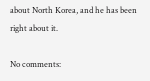about North Korea, and he has been right about it.

No comments: